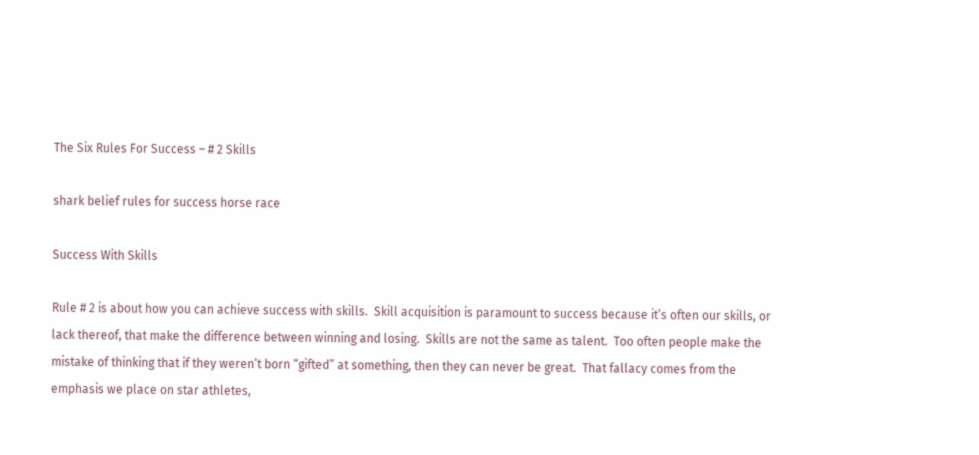The Six Rules For Success – # 2 Skills

shark belief rules for success horse race

Success With Skills

Rule # 2 is about how you can achieve success with skills.  Skill acquisition is paramount to success because it’s often our skills, or lack thereof, that make the difference between winning and losing.  Skills are not the same as talent.  Too often people make the mistake of thinking that if they weren’t born “gifted” at something, then they can never be great.  That fallacy comes from the emphasis we place on star athletes,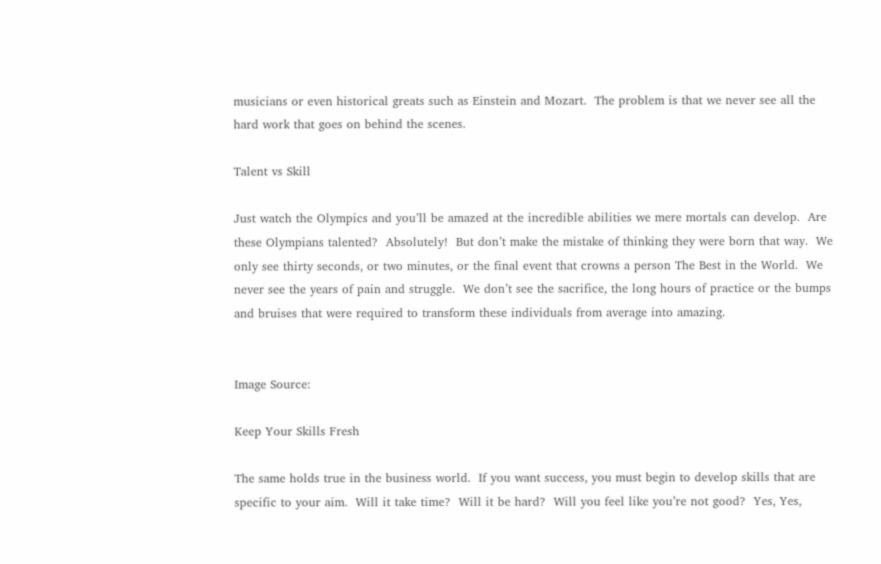musicians or even historical greats such as Einstein and Mozart.  The problem is that we never see all the hard work that goes on behind the scenes.

Talent vs Skill

Just watch the Olympics and you’ll be amazed at the incredible abilities we mere mortals can develop.  Are these Olympians talented?  Absolutely!  But don’t make the mistake of thinking they were born that way.  We only see thirty seconds, or two minutes, or the final event that crowns a person The Best in the World.  We never see the years of pain and struggle.  We don’t see the sacrifice, the long hours of practice or the bumps and bruises that were required to transform these individuals from average into amazing.


Image Source:

Keep Your Skills Fresh

The same holds true in the business world.  If you want success, you must begin to develop skills that are specific to your aim.  Will it take time?  Will it be hard?  Will you feel like you’re not good?  Yes, Yes,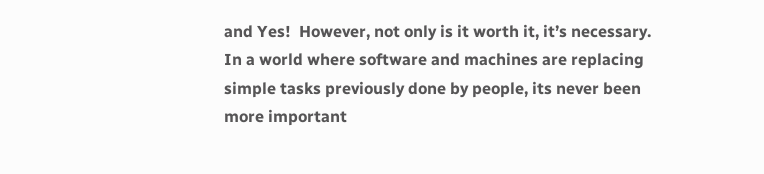and Yes!  However, not only is it worth it, it’s necessary.  In a world where software and machines are replacing simple tasks previously done by people, its never been more important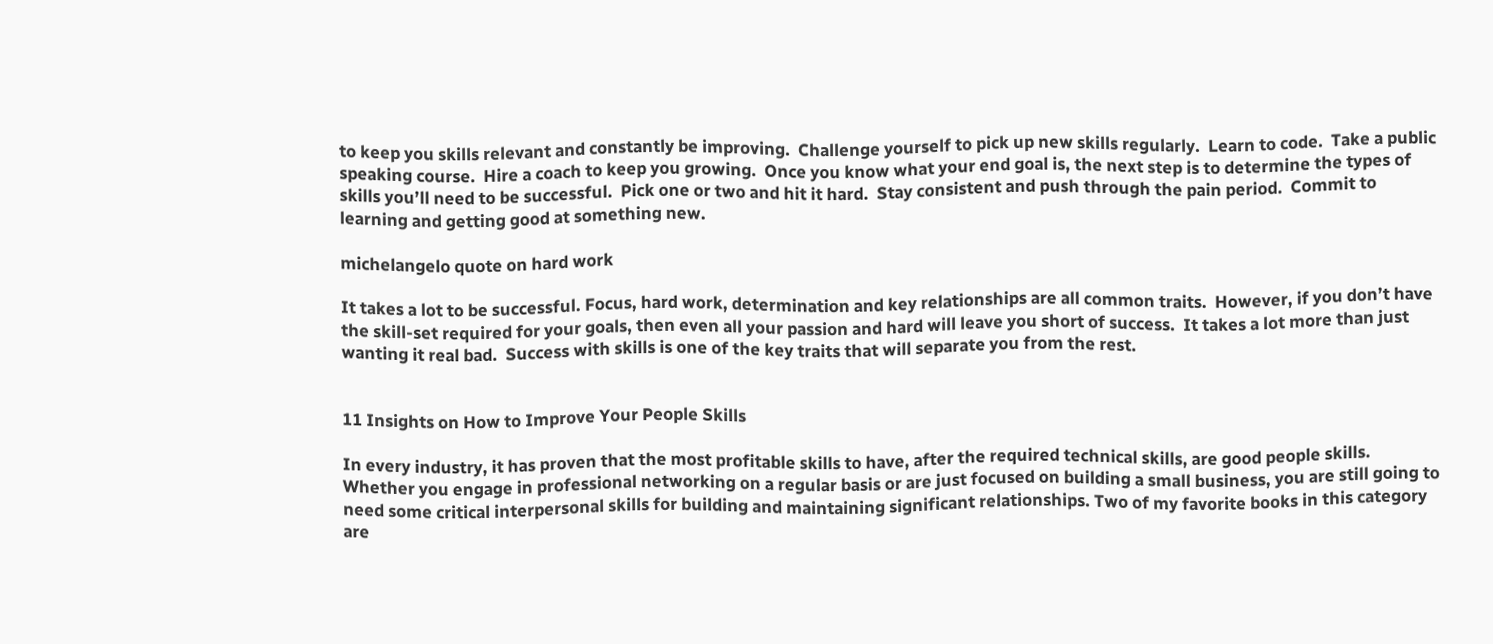to keep you skills relevant and constantly be improving.  Challenge yourself to pick up new skills regularly.  Learn to code.  Take a public speaking course.  Hire a coach to keep you growing.  Once you know what your end goal is, the next step is to determine the types of skills you’ll need to be successful.  Pick one or two and hit it hard.  Stay consistent and push through the pain period.  Commit to learning and getting good at something new.

michelangelo quote on hard work

It takes a lot to be successful. Focus, hard work, determination and key relationships are all common traits.  However, if you don’t have the skill-set required for your goals, then even all your passion and hard will leave you short of success.  It takes a lot more than just wanting it real bad.  Success with skills is one of the key traits that will separate you from the rest.


11 Insights on How to Improve Your People Skills

In every industry, it has proven that the most profitable skills to have, after the required technical skills, are good people skills. Whether you engage in professional networking on a regular basis or are just focused on building a small business, you are still going to need some critical interpersonal skills for building and maintaining significant relationships. Two of my favorite books in this category are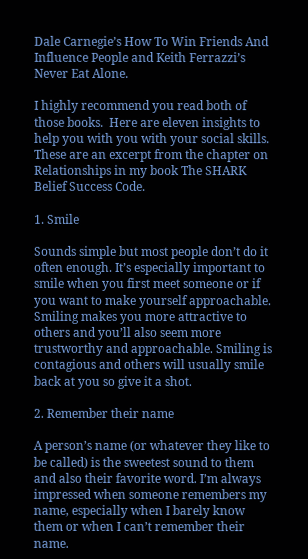Dale Carnegie’s How To Win Friends And Influence People and Keith Ferrazzi’s Never Eat Alone.

I highly recommend you read both of those books.  Here are eleven insights to help you with you with your social skills. These are an excerpt from the chapter on Relationships in my book The SHARK Belief Success Code.

1. Smile

Sounds simple but most people don’t do it often enough. It’s especially important to smile when you first meet someone or if you want to make yourself approachable. Smiling makes you more attractive to others and you’ll also seem more trustworthy and approachable. Smiling is contagious and others will usually smile back at you so give it a shot.

2. Remember their name

A person’s name (or whatever they like to be called) is the sweetest sound to them and also their favorite word. I’m always impressed when someone remembers my name, especially when I barely know them or when I can’t remember their name.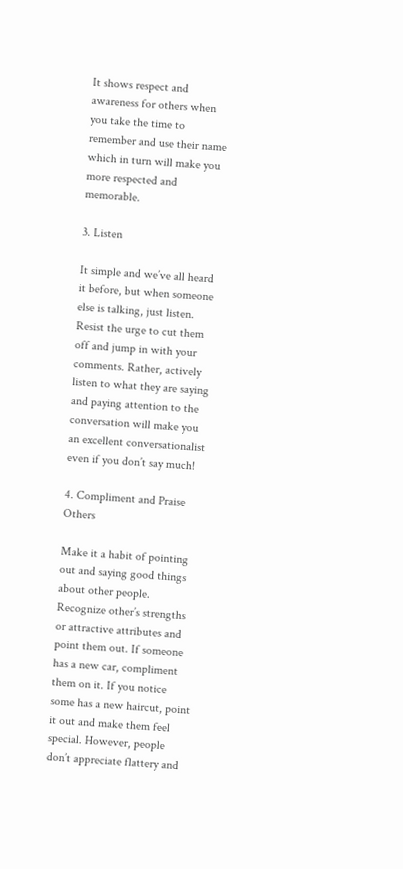It shows respect and awareness for others when you take the time to remember and use their name which in turn will make you more respected and memorable.

3. Listen

It simple and we’ve all heard it before, but when someone else is talking, just listen. Resist the urge to cut them off and jump in with your comments. Rather, actively listen to what they are saying and paying attention to the conversation will make you an excellent conversationalist even if you don’t say much!

4. Compliment and Praise Others

Make it a habit of pointing out and saying good things about other people. Recognize other’s strengths or attractive attributes and point them out. If someone has a new car, compliment them on it. If you notice some has a new haircut, point it out and make them feel special. However, people don’t appreciate flattery and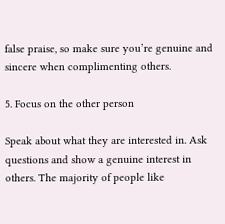false praise, so make sure you’re genuine and sincere when complimenting others.

5. Focus on the other person

Speak about what they are interested in. Ask questions and show a genuine interest in others. The majority of people like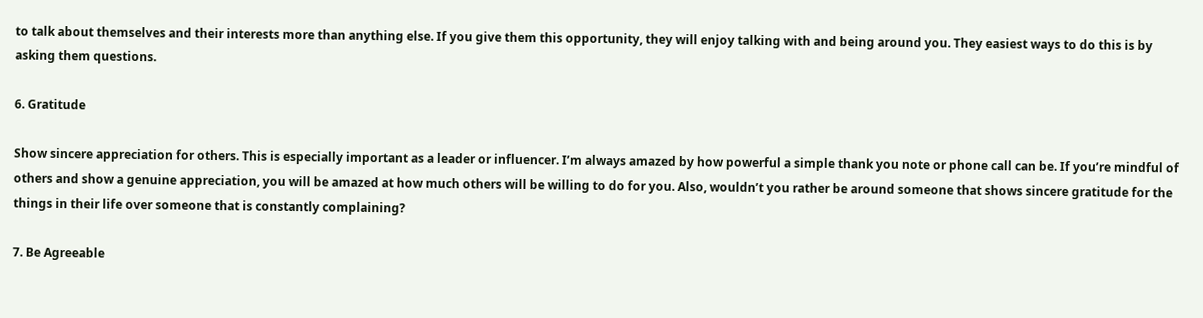to talk about themselves and their interests more than anything else. If you give them this opportunity, they will enjoy talking with and being around you. They easiest ways to do this is by asking them questions.

6. Gratitude

Show sincere appreciation for others. This is especially important as a leader or influencer. I’m always amazed by how powerful a simple thank you note or phone call can be. If you’re mindful of others and show a genuine appreciation, you will be amazed at how much others will be willing to do for you. Also, wouldn’t you rather be around someone that shows sincere gratitude for the things in their life over someone that is constantly complaining?

7. Be Agreeable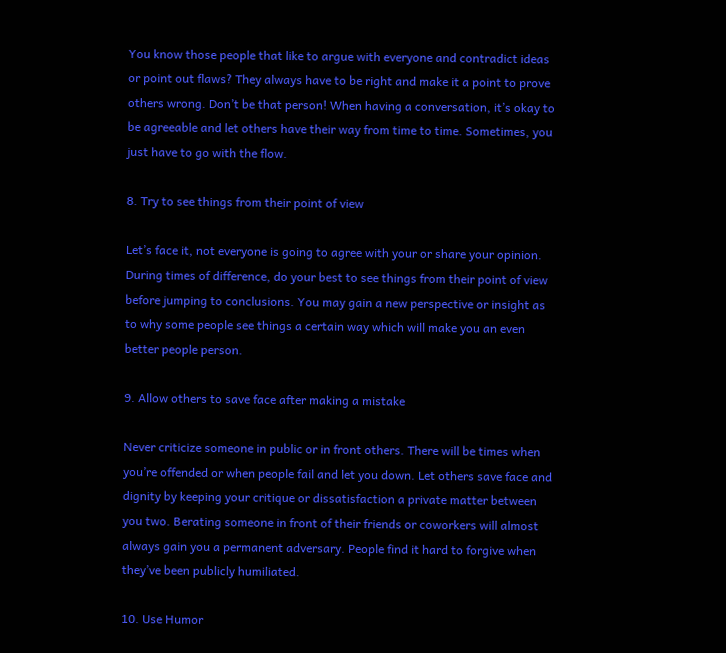You know those people that like to argue with everyone and contradict ideas or point out flaws? They always have to be right and make it a point to prove others wrong. Don’t be that person! When having a conversation, it’s okay to be agreeable and let others have their way from time to time. Sometimes, you just have to go with the flow.

8. Try to see things from their point of view

Let’s face it, not everyone is going to agree with your or share your opinion. During times of difference, do your best to see things from their point of view before jumping to conclusions. You may gain a new perspective or insight as to why some people see things a certain way which will make you an even better people person.

9. Allow others to save face after making a mistake

Never criticize someone in public or in front others. There will be times when you’re offended or when people fail and let you down. Let others save face and dignity by keeping your critique or dissatisfaction a private matter between you two. Berating someone in front of their friends or coworkers will almost always gain you a permanent adversary. People find it hard to forgive when they’ve been publicly humiliated.

10. Use Humor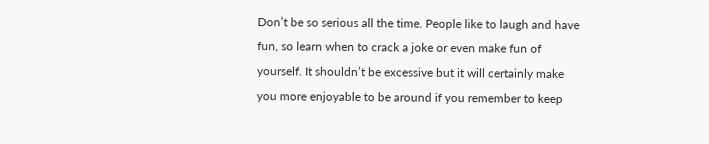Don’t be so serious all the time. People like to laugh and have fun, so learn when to crack a joke or even make fun of yourself. It shouldn’t be excessive but it will certainly make you more enjoyable to be around if you remember to keep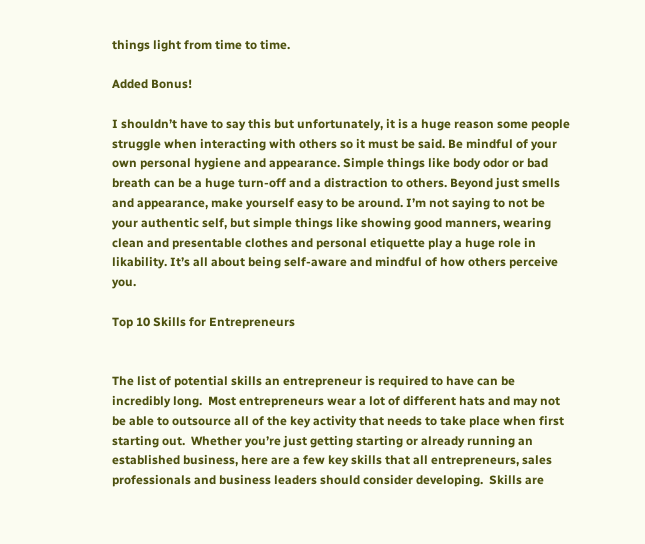things light from time to time.

Added Bonus!

I shouldn’t have to say this but unfortunately, it is a huge reason some people struggle when interacting with others so it must be said. Be mindful of your own personal hygiene and appearance. Simple things like body odor or bad breath can be a huge turn-off and a distraction to others. Beyond just smells and appearance, make yourself easy to be around. I’m not saying to not be your authentic self, but simple things like showing good manners, wearing clean and presentable clothes and personal etiquette play a huge role in likability. It’s all about being self-aware and mindful of how others perceive you.

Top 10 Skills for Entrepreneurs


The list of potential skills an entrepreneur is required to have can be incredibly long.  Most entrepreneurs wear a lot of different hats and may not be able to outsource all of the key activity that needs to take place when first starting out.  Whether you’re just getting starting or already running an established business, here are a few key skills that all entrepreneurs, sales professionals and business leaders should consider developing.  Skills are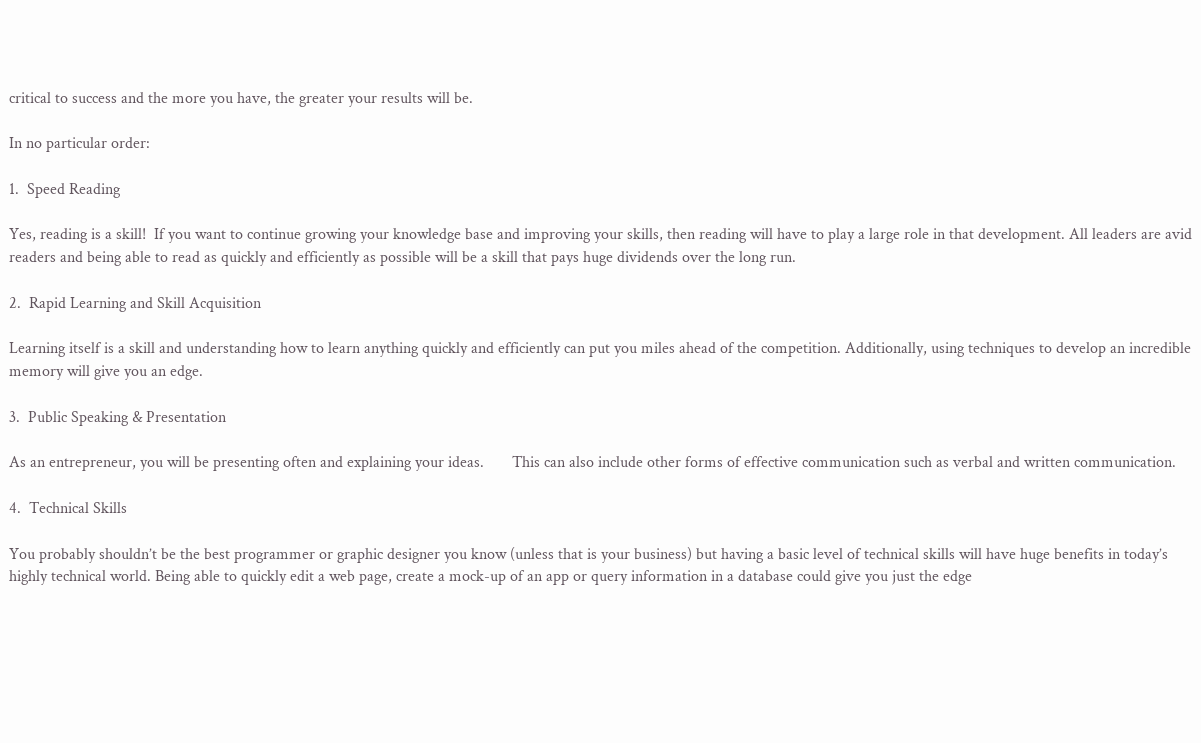critical to success and the more you have, the greater your results will be.

In no particular order:

1.  Speed Reading

Yes, reading is a skill!  If you want to continue growing your knowledge base and improving your skills, then reading will have to play a large role in that development. All leaders are avid readers and being able to read as quickly and efficiently as possible will be a skill that pays huge dividends over the long run.

2.  Rapid Learning and Skill Acquisition

Learning itself is a skill and understanding how to learn anything quickly and efficiently can put you miles ahead of the competition. Additionally, using techniques to develop an incredible memory will give you an edge.

3.  Public Speaking & Presentation

As an entrepreneur, you will be presenting often and explaining your ideas.       This can also include other forms of effective communication such as verbal and written communication.

4.  Technical Skills

You probably shouldn’t be the best programmer or graphic designer you know (unless that is your business) but having a basic level of technical skills will have huge benefits in today’s highly technical world. Being able to quickly edit a web page, create a mock-up of an app or query information in a database could give you just the edge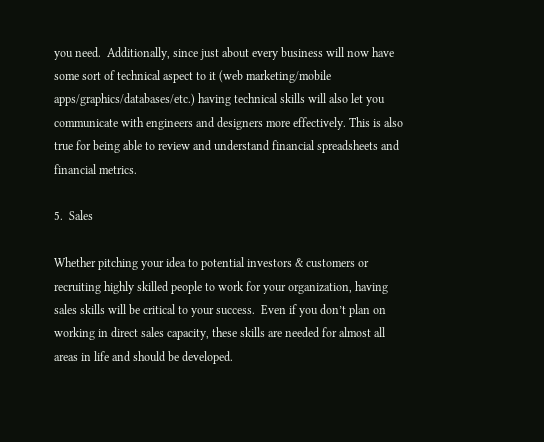you need.  Additionally, since just about every business will now have some sort of technical aspect to it (web marketing/mobile apps/graphics/databases/etc.) having technical skills will also let you communicate with engineers and designers more effectively. This is also true for being able to review and understand financial spreadsheets and financial metrics.

5.  Sales

Whether pitching your idea to potential investors & customers or recruiting highly skilled people to work for your organization, having sales skills will be critical to your success.  Even if you don’t plan on working in direct sales capacity, these skills are needed for almost all areas in life and should be developed.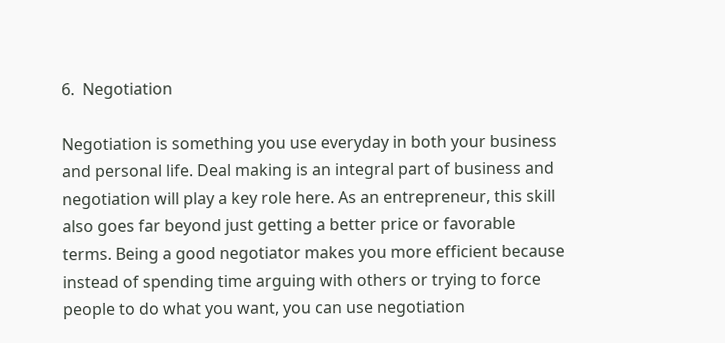6.  Negotiation

Negotiation is something you use everyday in both your business and personal life. Deal making is an integral part of business and negotiation will play a key role here. As an entrepreneur, this skill also goes far beyond just getting a better price or favorable terms. Being a good negotiator makes you more efficient because instead of spending time arguing with others or trying to force people to do what you want, you can use negotiation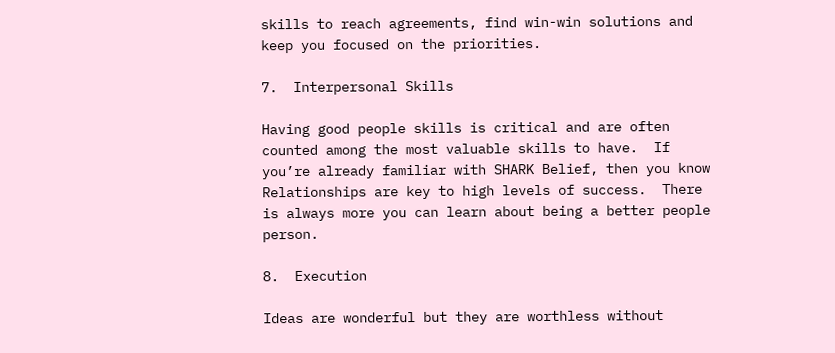skills to reach agreements, find win-win solutions and keep you focused on the priorities.

7.  Interpersonal Skills

Having good people skills is critical and are often counted among the most valuable skills to have.  If you’re already familiar with SHARK Belief, then you know Relationships are key to high levels of success.  There is always more you can learn about being a better people person.

8.  Execution

Ideas are wonderful but they are worthless without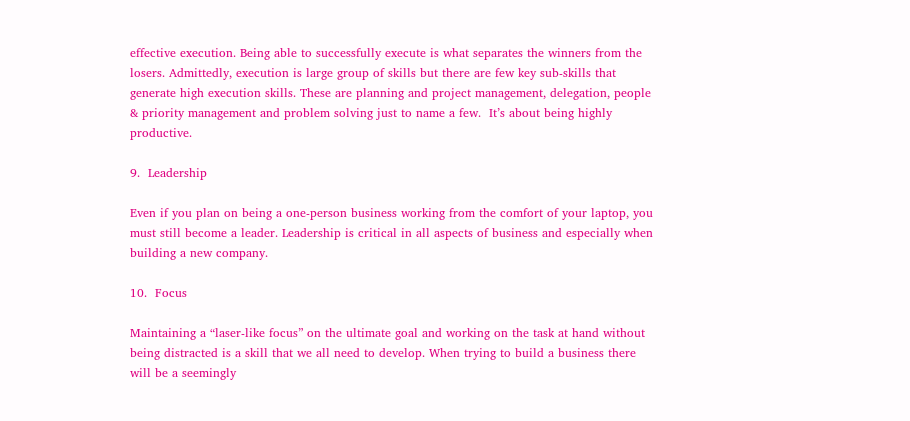effective execution. Being able to successfully execute is what separates the winners from the losers. Admittedly, execution is large group of skills but there are few key sub-skills that generate high execution skills. These are planning and project management, delegation, people & priority management and problem solving just to name a few.  It’s about being highly productive.

9.  Leadership

Even if you plan on being a one-person business working from the comfort of your laptop, you must still become a leader. Leadership is critical in all aspects of business and especially when building a new company.

10.  Focus

Maintaining a “laser-like focus” on the ultimate goal and working on the task at hand without being distracted is a skill that we all need to develop. When trying to build a business there will be a seemingly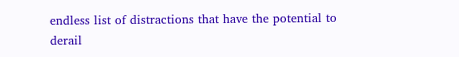endless list of distractions that have the potential to derail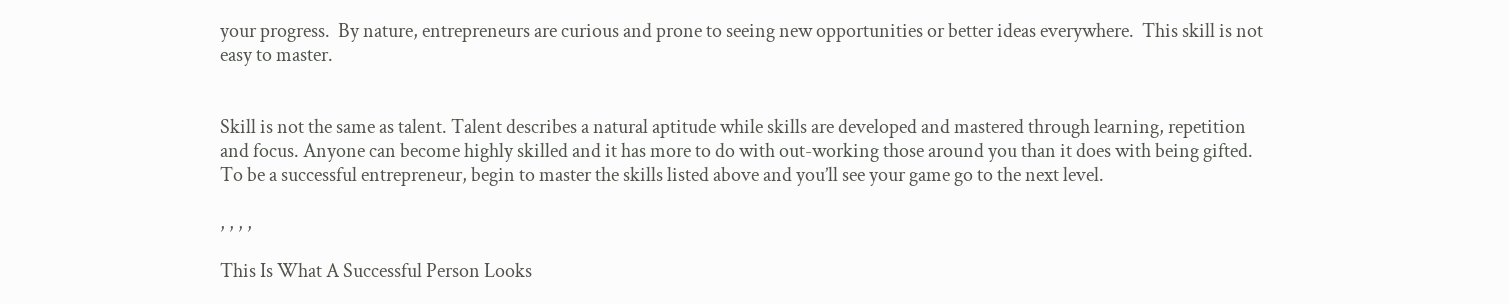your progress.  By nature, entrepreneurs are curious and prone to seeing new opportunities or better ideas everywhere.  This skill is not easy to master.


Skill is not the same as talent. Talent describes a natural aptitude while skills are developed and mastered through learning, repetition and focus. Anyone can become highly skilled and it has more to do with out-working those around you than it does with being gifted.  To be a successful entrepreneur, begin to master the skills listed above and you’ll see your game go to the next level.

, , , ,

This Is What A Successful Person Looks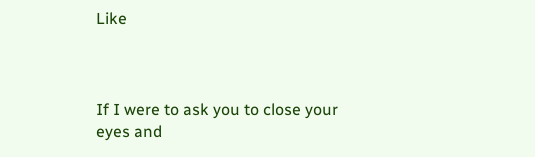Like



If I were to ask you to close your eyes and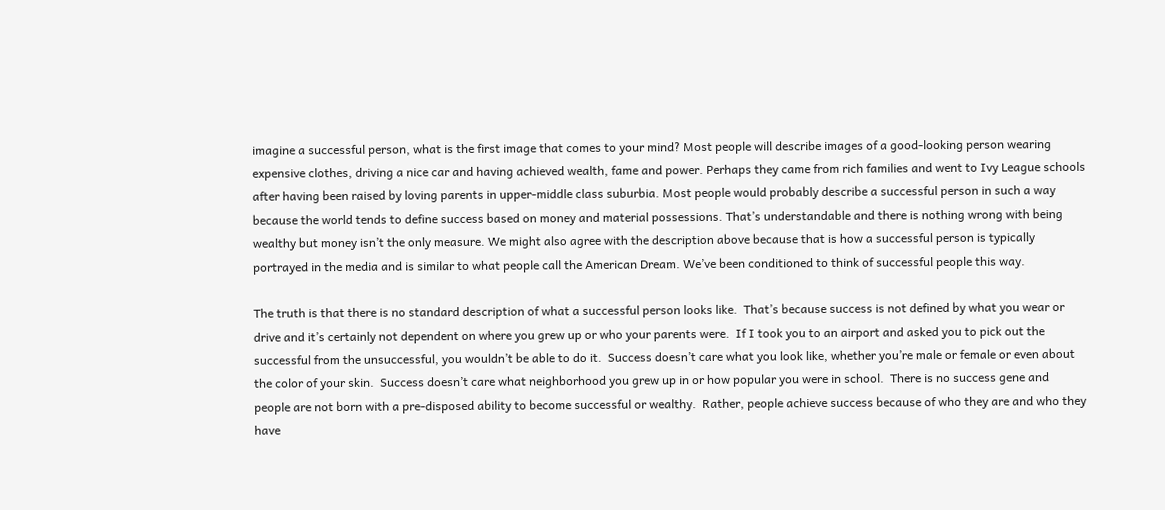imagine a successful person, what is the first image that comes to your mind? Most people will describe images of a good-looking person wearing expensive clothes, driving a nice car and having achieved wealth, fame and power. Perhaps they came from rich families and went to Ivy League schools after having been raised by loving parents in upper-middle class suburbia. Most people would probably describe a successful person in such a way because the world tends to define success based on money and material possessions. That’s understandable and there is nothing wrong with being wealthy but money isn’t the only measure. We might also agree with the description above because that is how a successful person is typically portrayed in the media and is similar to what people call the American Dream. We’ve been conditioned to think of successful people this way.

The truth is that there is no standard description of what a successful person looks like.  That’s because success is not defined by what you wear or drive and it’s certainly not dependent on where you grew up or who your parents were.  If I took you to an airport and asked you to pick out the successful from the unsuccessful, you wouldn’t be able to do it.  Success doesn’t care what you look like, whether you’re male or female or even about the color of your skin.  Success doesn’t care what neighborhood you grew up in or how popular you were in school.  There is no success gene and people are not born with a pre-disposed ability to become successful or wealthy.  Rather, people achieve success because of who they are and who they have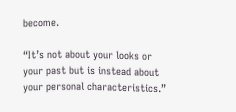become.

“It’s not about your looks or your past but is instead about your personal characteristics.”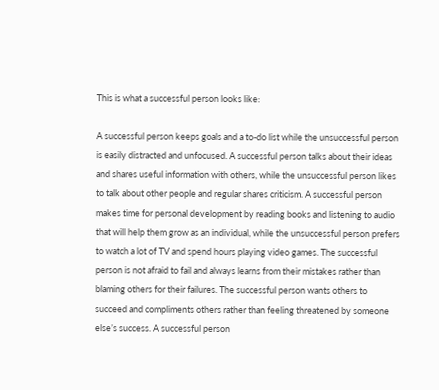This is what a successful person looks like:

A successful person keeps goals and a to-do list while the unsuccessful person is easily distracted and unfocused. A successful person talks about their ideas and shares useful information with others, while the unsuccessful person likes to talk about other people and regular shares criticism. A successful person makes time for personal development by reading books and listening to audio that will help them grow as an individual, while the unsuccessful person prefers to watch a lot of TV and spend hours playing video games. The successful person is not afraid to fail and always learns from their mistakes rather than blaming others for their failures. The successful person wants others to succeed and compliments others rather than feeling threatened by someone else’s success. A successful person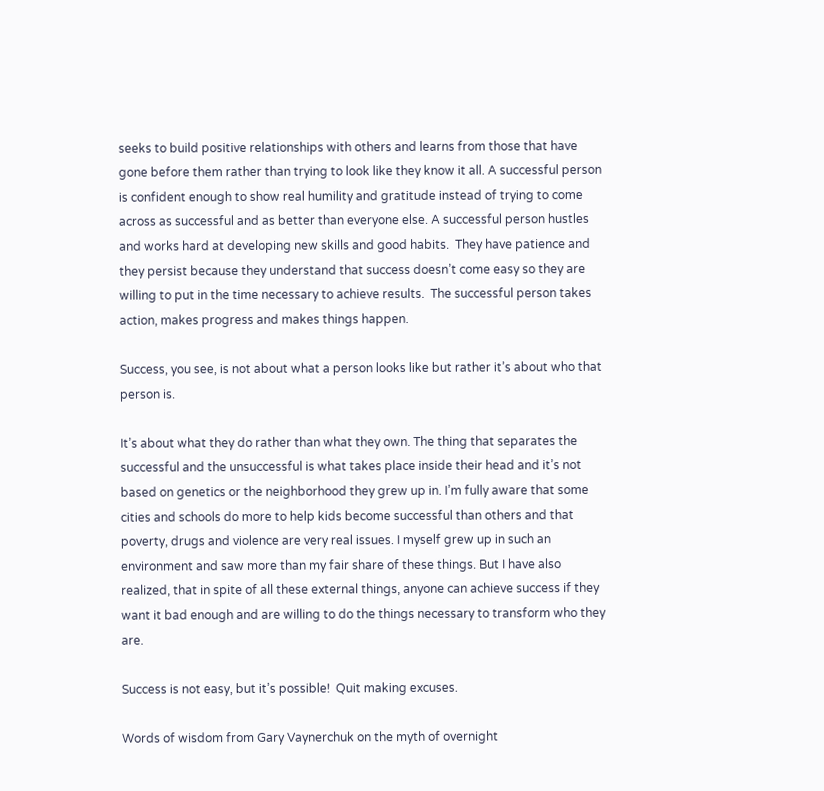seeks to build positive relationships with others and learns from those that have gone before them rather than trying to look like they know it all. A successful person is confident enough to show real humility and gratitude instead of trying to come across as successful and as better than everyone else. A successful person hustles and works hard at developing new skills and good habits.  They have patience and they persist because they understand that success doesn’t come easy so they are willing to put in the time necessary to achieve results.  The successful person takes action, makes progress and makes things happen.

Success, you see, is not about what a person looks like but rather it’s about who that person is.

It’s about what they do rather than what they own. The thing that separates the successful and the unsuccessful is what takes place inside their head and it’s not based on genetics or the neighborhood they grew up in. I’m fully aware that some cities and schools do more to help kids become successful than others and that poverty, drugs and violence are very real issues. I myself grew up in such an environment and saw more than my fair share of these things. But I have also realized, that in spite of all these external things, anyone can achieve success if they want it bad enough and are willing to do the things necessary to transform who they are.

Success is not easy, but it’s possible!  Quit making excuses.

Words of wisdom from Gary Vaynerchuk on the myth of overnight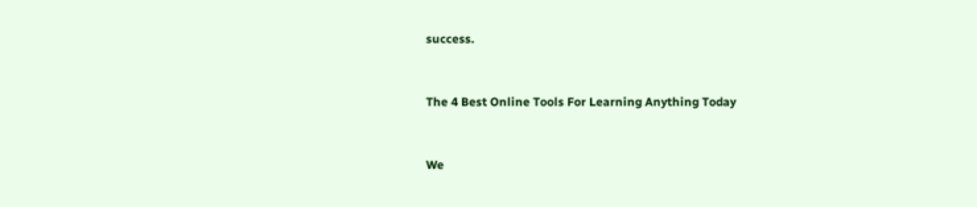success.


The 4 Best Online Tools For Learning Anything Today


We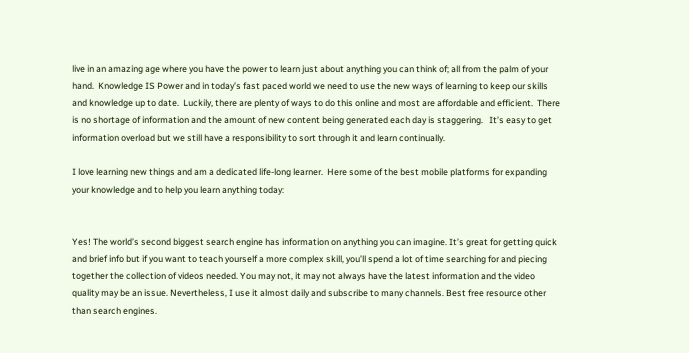live in an amazing age where you have the power to learn just about anything you can think of; all from the palm of your hand.  Knowledge IS Power and in today’s fast paced world we need to use the new ways of learning to keep our skills and knowledge up to date.  Luckily, there are plenty of ways to do this online and most are affordable and efficient.  There is no shortage of information and the amount of new content being generated each day is staggering.   It’s easy to get information overload but we still have a responsibility to sort through it and learn continually.

I love learning new things and am a dedicated life-long learner.  Here some of the best mobile platforms for expanding your knowledge and to help you learn anything today:


Yes! The world’s second biggest search engine has information on anything you can imagine. It’s great for getting quick and brief info but if you want to teach yourself a more complex skill, you’ll spend a lot of time searching for and piecing together the collection of videos needed. You may not, it may not always have the latest information and the video quality may be an issue. Nevertheless, I use it almost daily and subscribe to many channels. Best free resource other than search engines.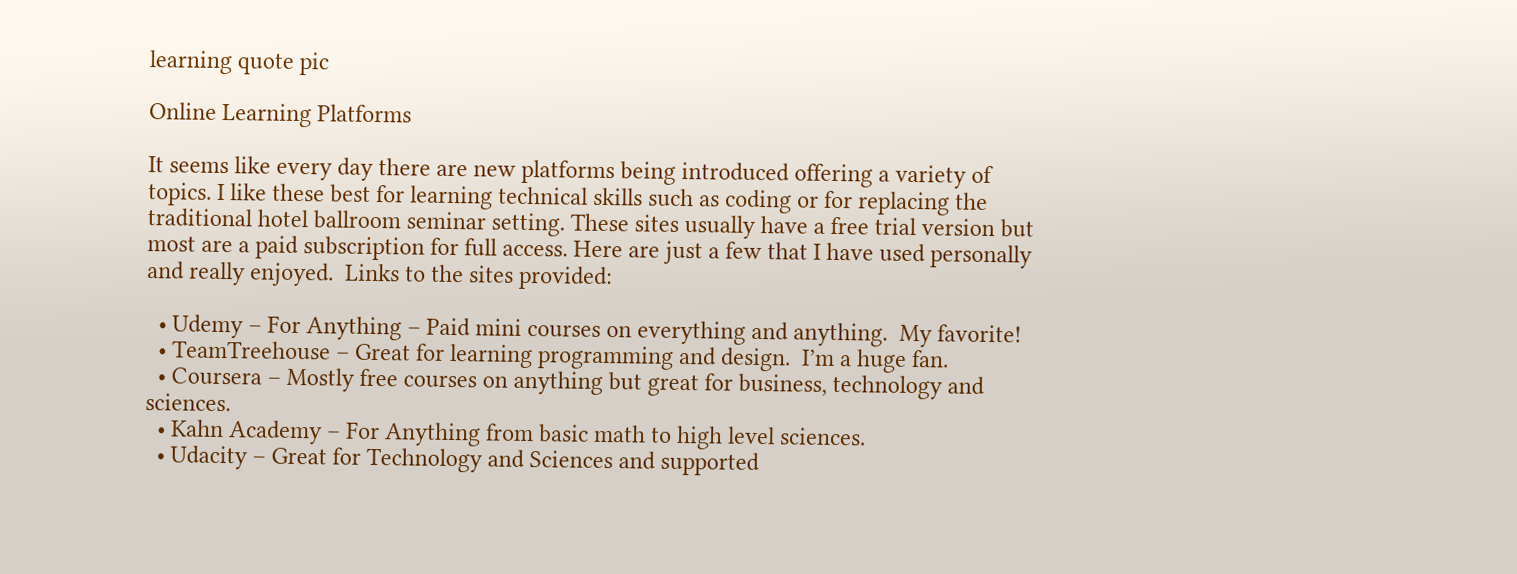learning quote pic

Online Learning Platforms

It seems like every day there are new platforms being introduced offering a variety of topics. I like these best for learning technical skills such as coding or for replacing the traditional hotel ballroom seminar setting. These sites usually have a free trial version but most are a paid subscription for full access. Here are just a few that I have used personally and really enjoyed.  Links to the sites provided:

  • Udemy – For Anything – Paid mini courses on everything and anything.  My favorite!
  • TeamTreehouse – Great for learning programming and design.  I’m a huge fan.
  • Coursera – Mostly free courses on anything but great for business, technology and sciences.
  • Kahn Academy – For Anything from basic math to high level sciences.
  • Udacity – Great for Technology and Sciences and supported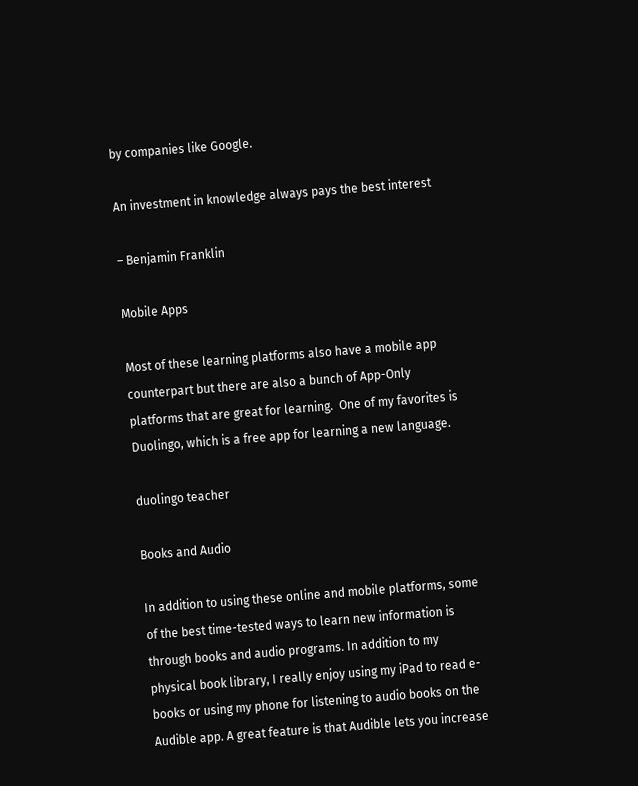by companies like Google.

An investment in knowledge always pays the best interest

– Benjamin Franklin

Mobile Apps

Most of these learning platforms also have a mobile app counterpart but there are also a bunch of App-Only platforms that are great for learning.  One of my favorites is Duolingo, which is a free app for learning a new language.

duolingo teacher

Books and Audio

In addition to using these online and mobile platforms, some of the best time-tested ways to learn new information is through books and audio programs. In addition to my physical book library, I really enjoy using my iPad to read e-books or using my phone for listening to audio books on the Audible app. A great feature is that Audible lets you increase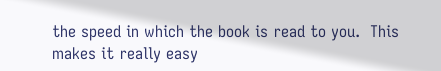the speed in which the book is read to you.  This makes it really easy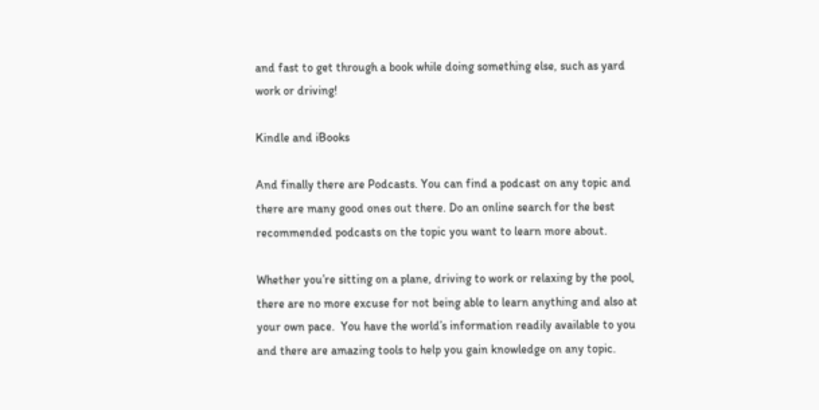and fast to get through a book while doing something else, such as yard work or driving!

Kindle and iBooks

And finally there are Podcasts. You can find a podcast on any topic and there are many good ones out there. Do an online search for the best recommended podcasts on the topic you want to learn more about.

Whether you’re sitting on a plane, driving to work or relaxing by the pool, there are no more excuse for not being able to learn anything and also at your own pace.  You have the world’s information readily available to you and there are amazing tools to help you gain knowledge on any topic.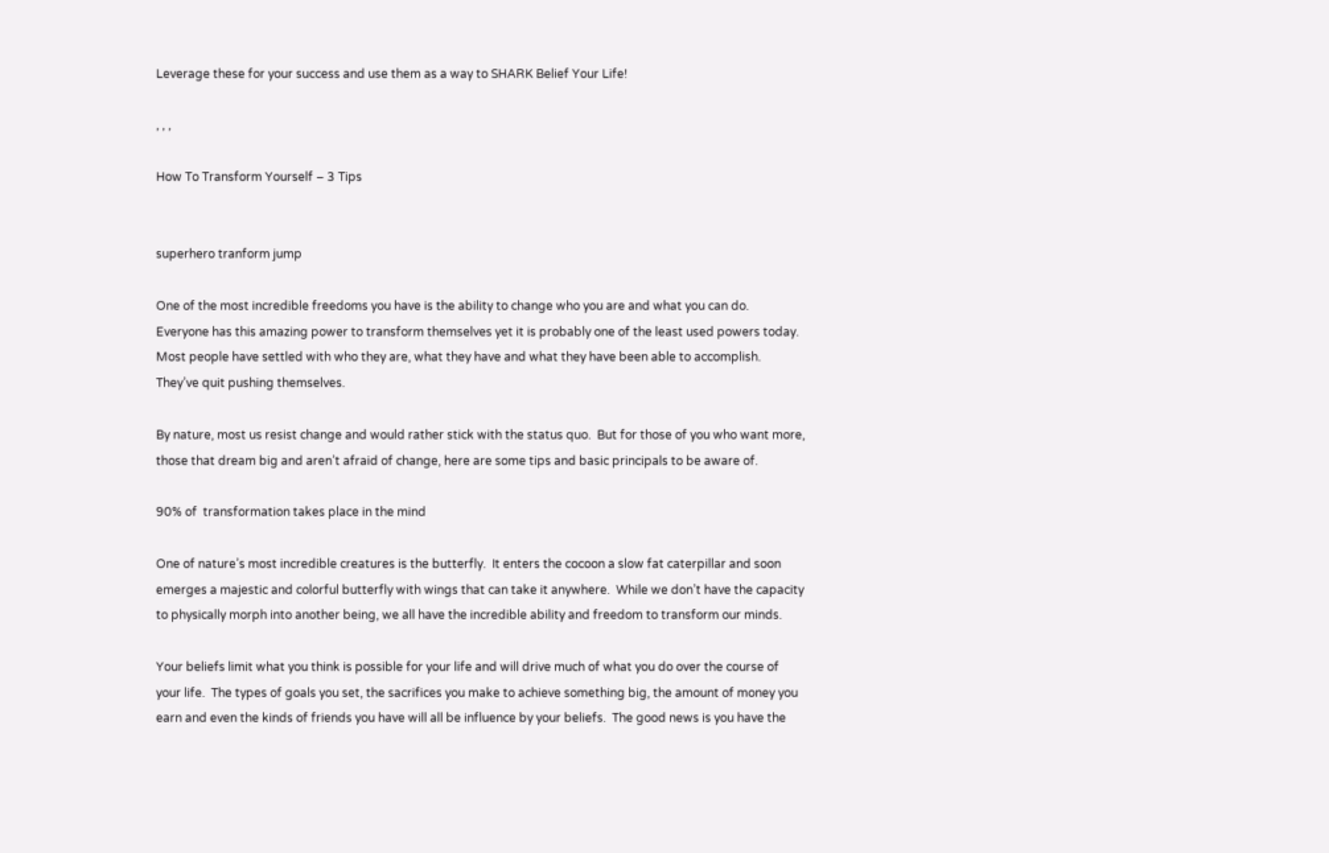Leverage these for your success and use them as a way to SHARK Belief Your Life!

, , ,

How To Transform Yourself – 3 Tips


superhero tranform jump

One of the most incredible freedoms you have is the ability to change who you are and what you can do.  Everyone has this amazing power to transform themselves yet it is probably one of the least used powers today.  Most people have settled with who they are, what they have and what they have been able to accomplish.  They’ve quit pushing themselves.

By nature, most us resist change and would rather stick with the status quo.  But for those of you who want more, those that dream big and aren’t afraid of change, here are some tips and basic principals to be aware of.

90% of  transformation takes place in the mind

One of nature’s most incredible creatures is the butterfly.  It enters the cocoon a slow fat caterpillar and soon emerges a majestic and colorful butterfly with wings that can take it anywhere.  While we don’t have the capacity to physically morph into another being, we all have the incredible ability and freedom to transform our minds.

Your beliefs limit what you think is possible for your life and will drive much of what you do over the course of your life.  The types of goals you set, the sacrifices you make to achieve something big, the amount of money you earn and even the kinds of friends you have will all be influence by your beliefs.  The good news is you have the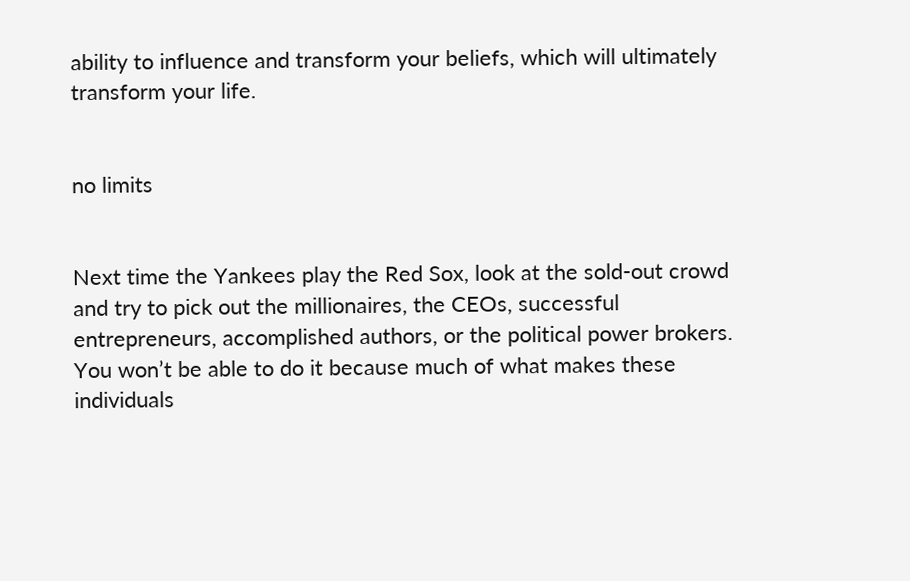ability to influence and transform your beliefs, which will ultimately transform your life.


no limits


Next time the Yankees play the Red Sox, look at the sold-out crowd and try to pick out the millionaires, the CEOs, successful entrepreneurs, accomplished authors, or the political power brokers.  You won’t be able to do it because much of what makes these individuals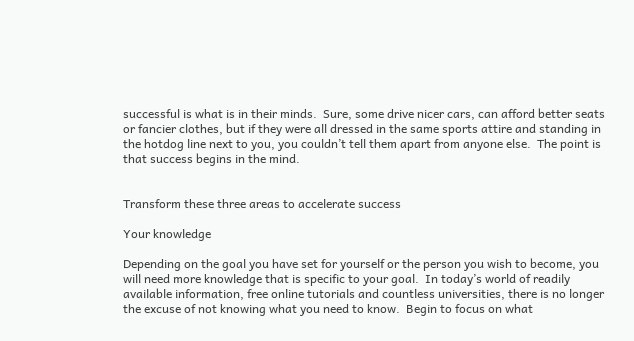successful is what is in their minds.  Sure, some drive nicer cars, can afford better seats or fancier clothes, but if they were all dressed in the same sports attire and standing in the hotdog line next to you, you couldn’t tell them apart from anyone else.  The point is that success begins in the mind.


Transform these three areas to accelerate success

Your knowledge

Depending on the goal you have set for yourself or the person you wish to become, you will need more knowledge that is specific to your goal.  In today’s world of readily available information, free online tutorials and countless universities, there is no longer the excuse of not knowing what you need to know.  Begin to focus on what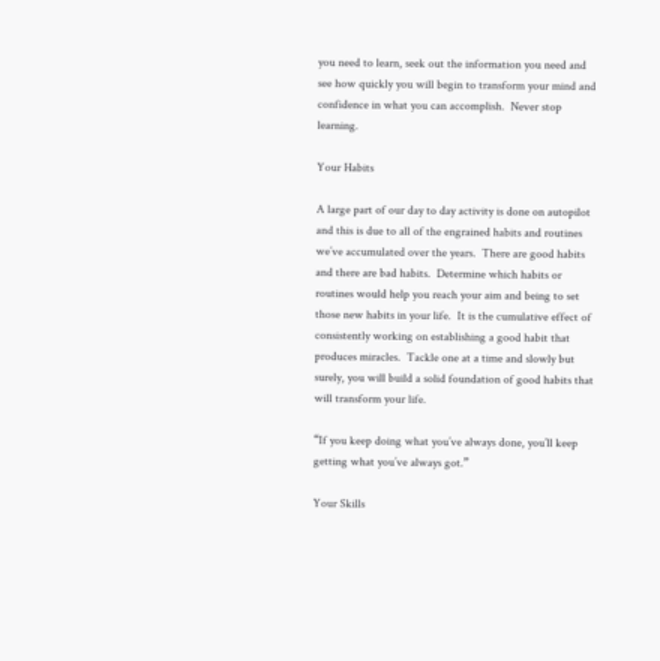you need to learn, seek out the information you need and see how quickly you will begin to transform your mind and confidence in what you can accomplish.  Never stop learning.

Your Habits

A large part of our day to day activity is done on autopilot and this is due to all of the engrained habits and routines we’ve accumulated over the years.  There are good habits and there are bad habits.  Determine which habits or routines would help you reach your aim and being to set those new habits in your life.  It is the cumulative effect of consistently working on establishing a good habit that produces miracles.  Tackle one at a time and slowly but surely, you will build a solid foundation of good habits that will transform your life.

“If you keep doing what you’ve always done, you’ll keep getting what you’ve always got.”

Your Skills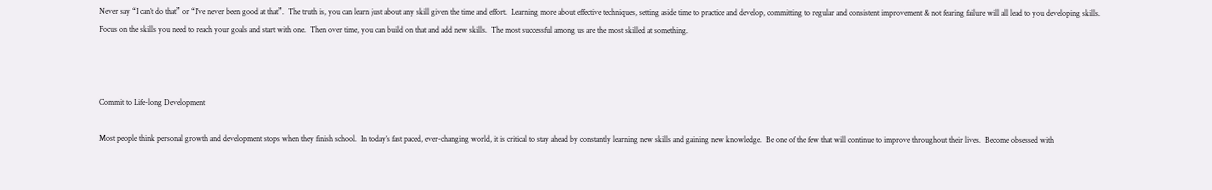Never say “I can’t do that” or “I’ve never been good at that”.  The truth is, you can learn just about any skill given the time and effort.  Learning more about effective techniques, setting aside time to practice and develop, committing to regular and consistent improvement & not fearing failure will all lead to you developing skills.  Focus on the skills you need to reach your goals and start with one.  Then over time, you can build on that and add new skills.  The most successful among us are the most skilled at something.



Commit to Life-long Development

Most people think personal growth and development stops when they finish school.  In today’s fast paced, ever-changing world, it is critical to stay ahead by constantly learning new skills and gaining new knowledge.  Be one of the few that will continue to improve throughout their lives.  Become obsessed with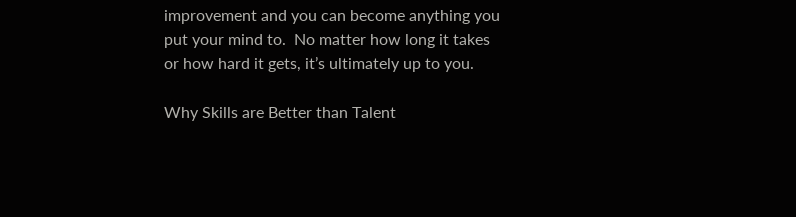improvement and you can become anything you put your mind to.  No matter how long it takes or how hard it gets, it’s ultimately up to you.

Why Skills are Better than Talent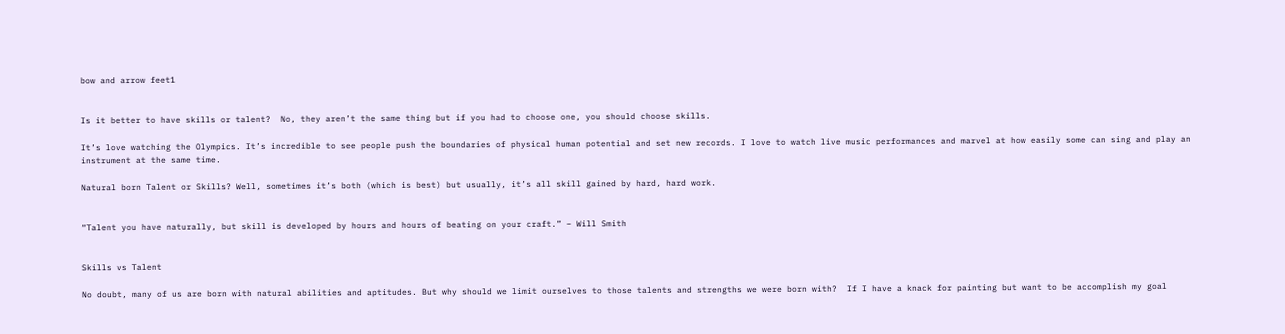bow and arrow feet1


Is it better to have skills or talent?  No, they aren’t the same thing but if you had to choose one, you should choose skills.

It’s love watching the Olympics. It’s incredible to see people push the boundaries of physical human potential and set new records. I love to watch live music performances and marvel at how easily some can sing and play an instrument at the same time.

Natural born Talent or Skills? Well, sometimes it’s both (which is best) but usually, it’s all skill gained by hard, hard work.


“Talent you have naturally, but skill is developed by hours and hours of beating on your craft.” – Will Smith


Skills vs Talent

No doubt, many of us are born with natural abilities and aptitudes. But why should we limit ourselves to those talents and strengths we were born with?  If I have a knack for painting but want to be accomplish my goal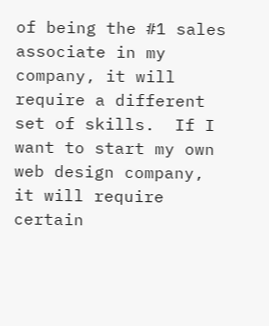of being the #1 sales associate in my company, it will require a different set of skills.  If I want to start my own web design company, it will require certain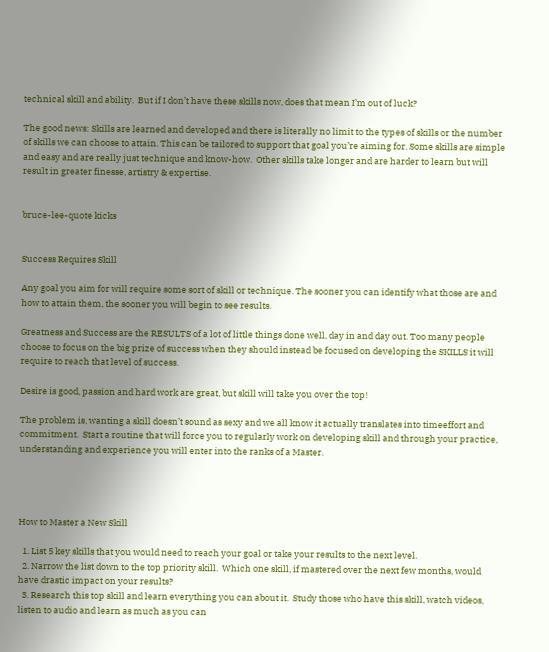technical skill and ability.  But if I don’t have these skills now, does that mean I’m out of luck?

The good news: Skills are learned and developed and there is literally no limit to the types of skills or the number of skills we can choose to attain. This can be tailored to support that goal you’re aiming for. Some skills are simple and easy and are really just technique and know-how.  Other skills take longer and are harder to learn but will result in greater finesse, artistry & expertise.


bruce-lee-quote kicks


Success Requires Skill

Any goal you aim for will require some sort of skill or technique. The sooner you can identify what those are and how to attain them, the sooner you will begin to see results.

Greatness and Success are the RESULTS of a lot of little things done well, day in and day out. Too many people choose to focus on the big prize of success when they should instead be focused on developing the SKILLS it will require to reach that level of success.

Desire is good, passion and hard work are great, but skill will take you over the top!

The problem is, wanting a skill doesn’t sound as sexy and we all know it actually translates into timeeffort and commitment.  Start a routine that will force you to regularly work on developing skill and through your practice, understanding and experience you will enter into the ranks of a Master.




How to Master a New Skill

  1. List 5 key skills that you would need to reach your goal or take your results to the next level.
  2. Narrow the list down to the top priority skill.  Which one skill, if mastered over the next few months, would have drastic impact on your results?
  3. Research this top skill and learn everything you can about it.  Study those who have this skill, watch videos, listen to audio and learn as much as you can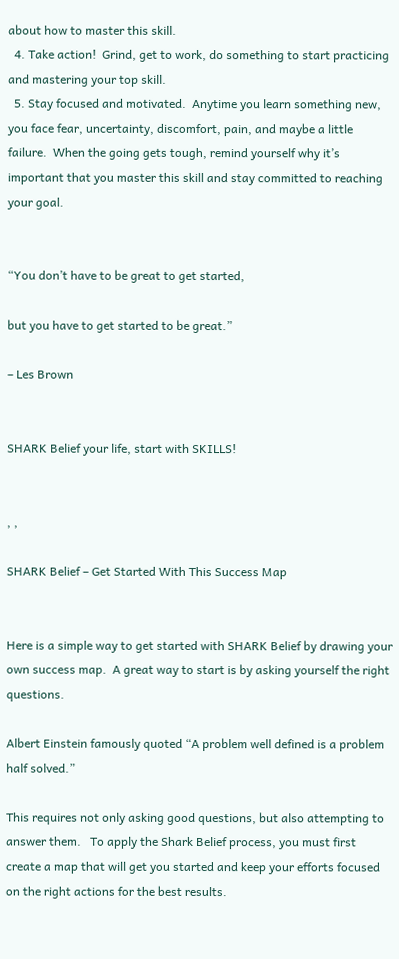about how to master this skill.
  4. Take action!  Grind, get to work, do something to start practicing and mastering your top skill.
  5. Stay focused and motivated.  Anytime you learn something new, you face fear, uncertainty, discomfort, pain, and maybe a little failure.  When the going gets tough, remind yourself why it’s important that you master this skill and stay committed to reaching your goal.


“You don’t have to be great to get started,

but you have to get started to be great.”

– Les Brown


SHARK Belief your life, start with SKILLS!


, ,

SHARK Belief – Get Started With This Success Map


Here is a simple way to get started with SHARK Belief by drawing your own success map.  A great way to start is by asking yourself the right questions.

Albert Einstein famously quoted “A problem well defined is a problem half solved.”

This requires not only asking good questions, but also attempting to answer them.   To apply the Shark Belief process, you must first create a map that will get you started and keep your efforts focused on the right actions for the best results.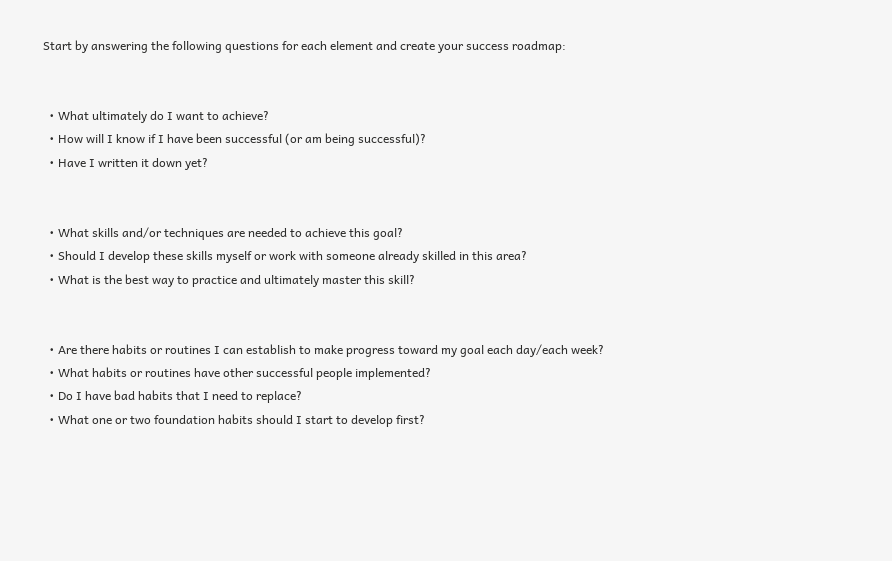Start by answering the following questions for each element and create your success roadmap:


  • What ultimately do I want to achieve?
  • How will I know if I have been successful (or am being successful)?
  • Have I written it down yet?


  • What skills and/or techniques are needed to achieve this goal?
  • Should I develop these skills myself or work with someone already skilled in this area?
  • What is the best way to practice and ultimately master this skill?


  • Are there habits or routines I can establish to make progress toward my goal each day/each week?
  • What habits or routines have other successful people implemented?
  • Do I have bad habits that I need to replace?
  • What one or two foundation habits should I start to develop first?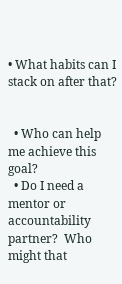• What habits can I stack on after that?


  • Who can help me achieve this goal?
  • Do I need a mentor or accountability partner?  Who might that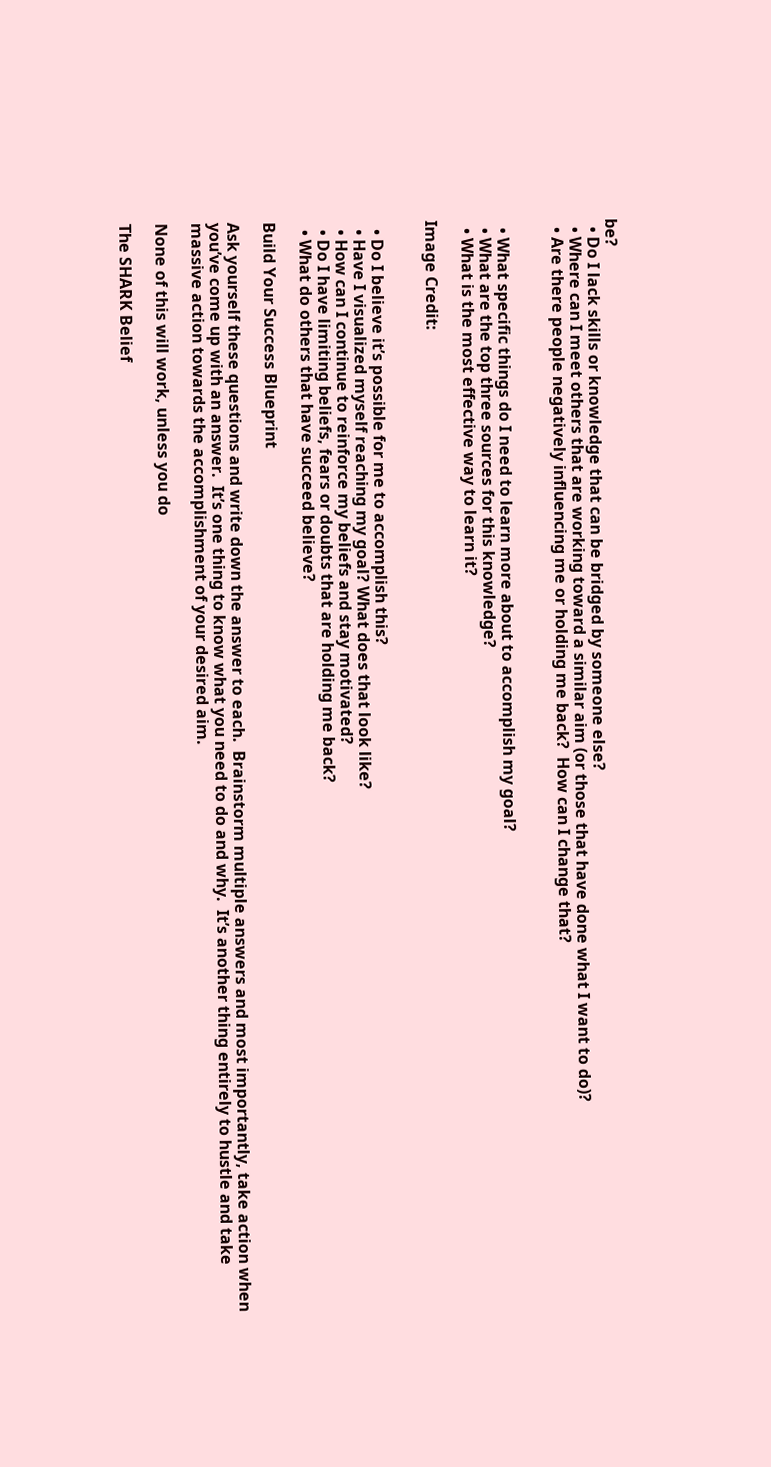be?
  • Do I lack skills or knowledge that can be bridged by someone else?
  • Where can I meet others that are working toward a similar aim (or those that have done what I want to do)?
  • Are there people negatively influencing me or holding me back?  How can I change that?


  • What specific things do I need to learn more about to accomplish my goal?
  • What are the top three sources for this knowledge?
  • What is the most effective way to learn it?

Image Credit:


  • Do I believe it’s possible for me to accomplish this?
  • Have I visualized myself reaching my goal? What does that look like?
  • How can I continue to reinforce my beliefs and stay motivated?
  • Do I have limiting beliefs, fears or doubts that are holding me back?
  • What do others that have succeed believe?

Build Your Success Blueprint

Ask yourself these questions and write down the answer to each.  Brainstorm multiple answers and most importantly, take action when you’ve come up with an answer.  It’s one thing to know what you need to do and why.  It’s another thing entirely to hustle and take massive action towards the accomplishment of your desired aim.

None of this will work, unless you do

The SHARK Belief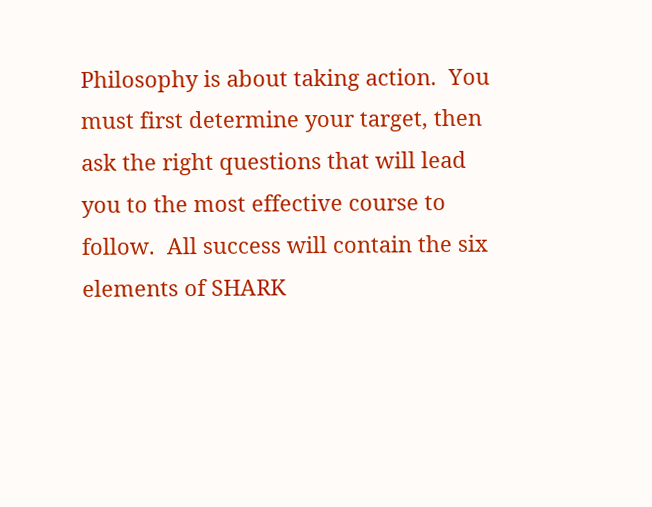Philosophy is about taking action.  You must first determine your target, then ask the right questions that will lead you to the most effective course to follow.  All success will contain the six elements of SHARK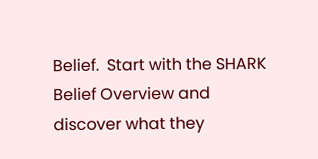Belief.  Start with the SHARK Belief Overview and discover what they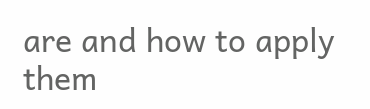are and how to apply them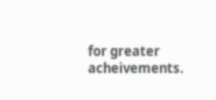for greater acheivements.